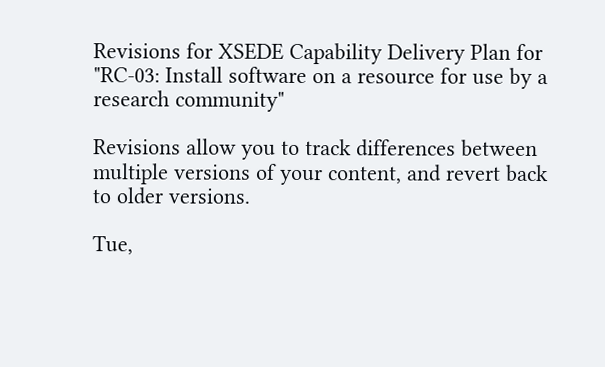Revisions for XSEDE Capability Delivery Plan for "RC-03: Install software on a resource for use by a research community"

Revisions allow you to track differences between multiple versions of your content, and revert back to older versions.

Tue,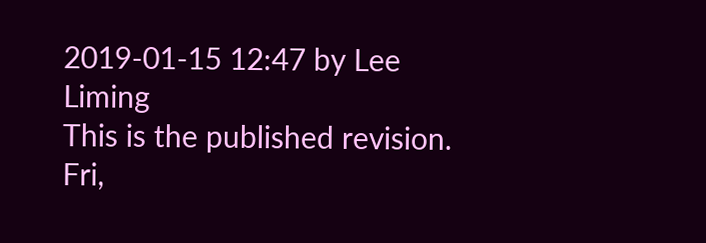2019-01-15 12:47 by Lee Liming
This is the published revision.
Fri,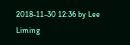2018-11-30 12:36 by Lee Liming